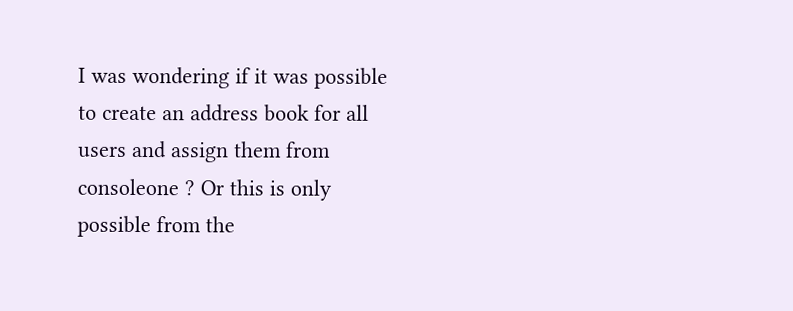I was wondering if it was possible to create an address book for all users and assign them from consoleone ? Or this is only possible from the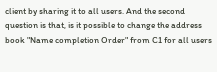client by sharing it to all users. And the second question is that, is it possible to change the address book "Name completion Order" from C1 for all users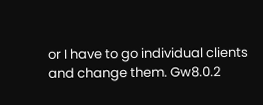or I have to go individual clients and change them. Gw8.0.2